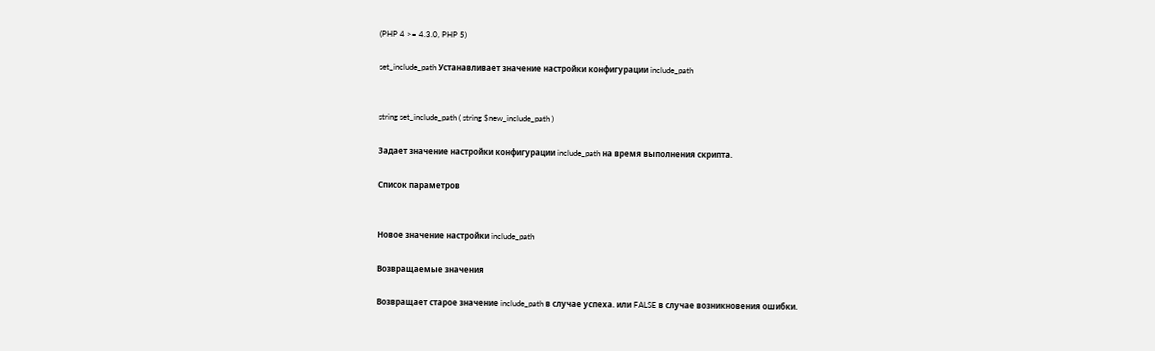(PHP 4 >= 4.3.0, PHP 5)

set_include_path Устанавливает значение настройки конфигурации include_path


string set_include_path ( string $new_include_path )

Задает значение настройки конфигурации include_path на время выполнения скрипта.

Список параметров


Новое значение настройки include_path

Возвращаемые значения

Возвращает старое значение include_path в случае успеха. или FALSE в случае возникновения ошибки.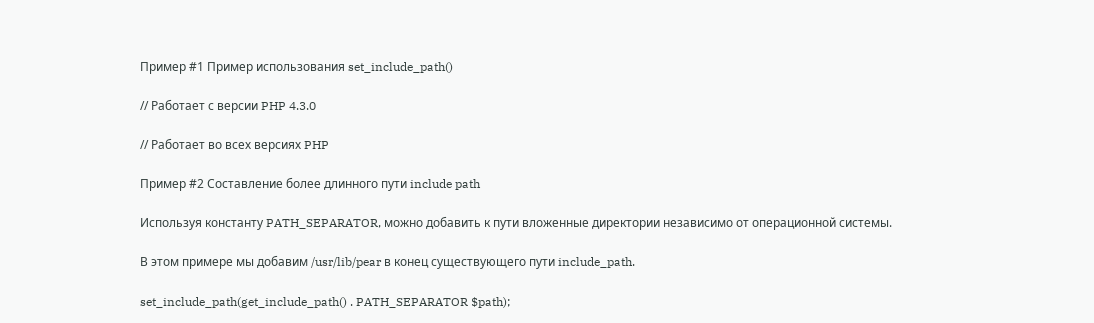Пример #1 Пример использования set_include_path()

// Работает с версии PHP 4.3.0

// Работает во всех версиях PHP

Пример #2 Составление более длинного пути include path

Используя константу PATH_SEPARATOR, можно добавить к пути вложенные директории независимо от операционной системы.

В этом примере мы добавим /usr/lib/pear в конец существующего пути include_path.

set_include_path(get_include_path() . PATH_SEPARATOR $path);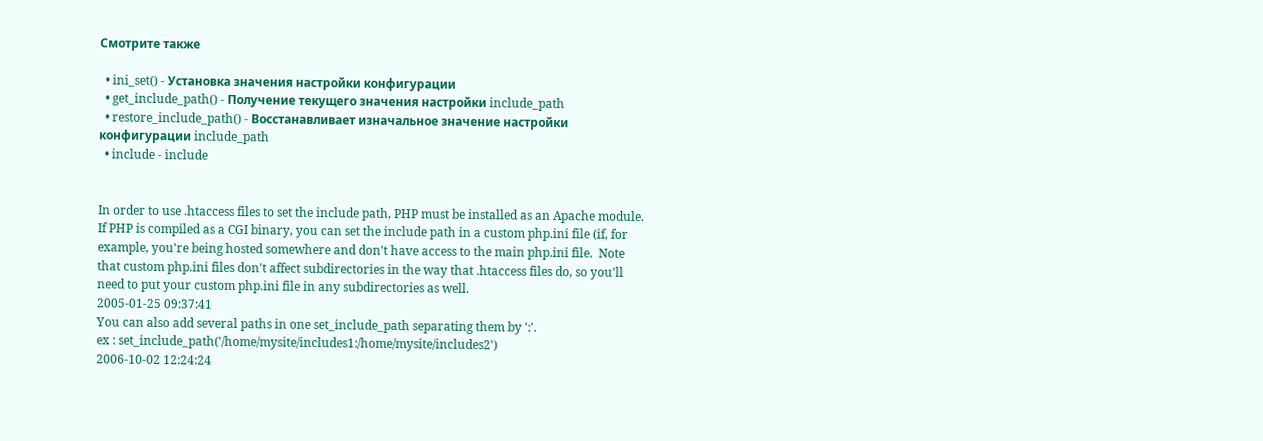Смотрите также

  • ini_set() - Установка значения настройки конфигурации
  • get_include_path() - Получение текущего значения настройки include_path
  • restore_include_path() - Восстанавливает изначальное значение настройки конфигурации include_path
  • include - include


In order to use .htaccess files to set the include path, PHP must be installed as an Apache module. If PHP is compiled as a CGI binary, you can set the include path in a custom php.ini file (if, for example, you're being hosted somewhere and don't have access to the main php.ini file.  Note that custom php.ini files don't affect subdirectories in the way that .htaccess files do, so you'll need to put your custom php.ini file in any subdirectories as well.
2005-01-25 09:37:41
You can also add several paths in one set_include_path separating them by ':'.
ex : set_include_path('/home/mysite/includes1:/home/mysite/includes2')
2006-10-02 12:24:24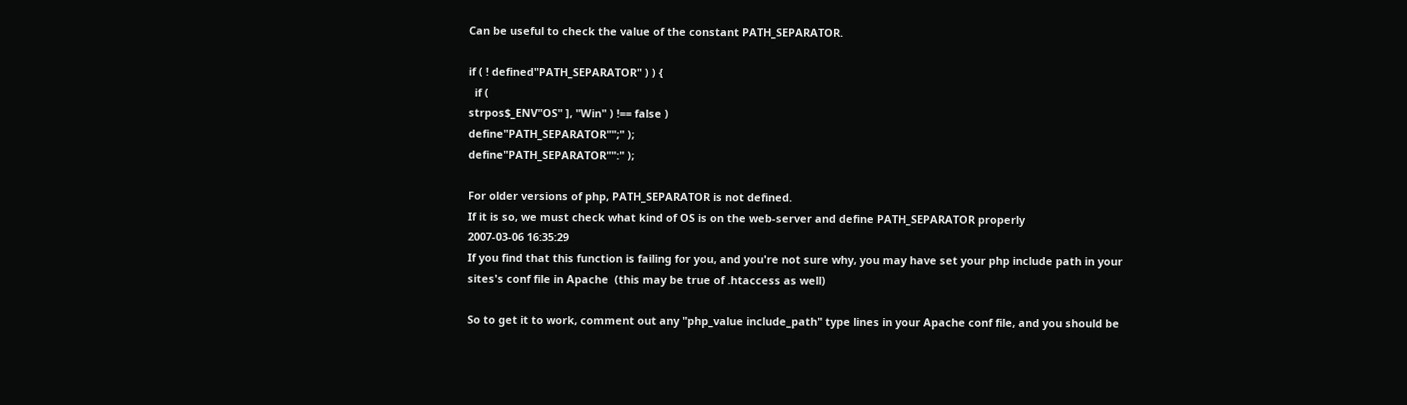Can be useful to check the value of the constant PATH_SEPARATOR.

if ( ! defined"PATH_SEPARATOR" ) ) {
  if (
strpos$_ENV"OS" ], "Win" ) !== false )
define"PATH_SEPARATOR"";" );
define"PATH_SEPARATOR"":" );

For older versions of php, PATH_SEPARATOR is not defined.
If it is so, we must check what kind of OS is on the web-server and define PATH_SEPARATOR properly
2007-03-06 16:35:29
If you find that this function is failing for you, and you're not sure why, you may have set your php include path in your sites's conf file in Apache  (this may be true of .htaccess as well)

So to get it to work, comment out any "php_value include_path" type lines in your Apache conf file, and you should be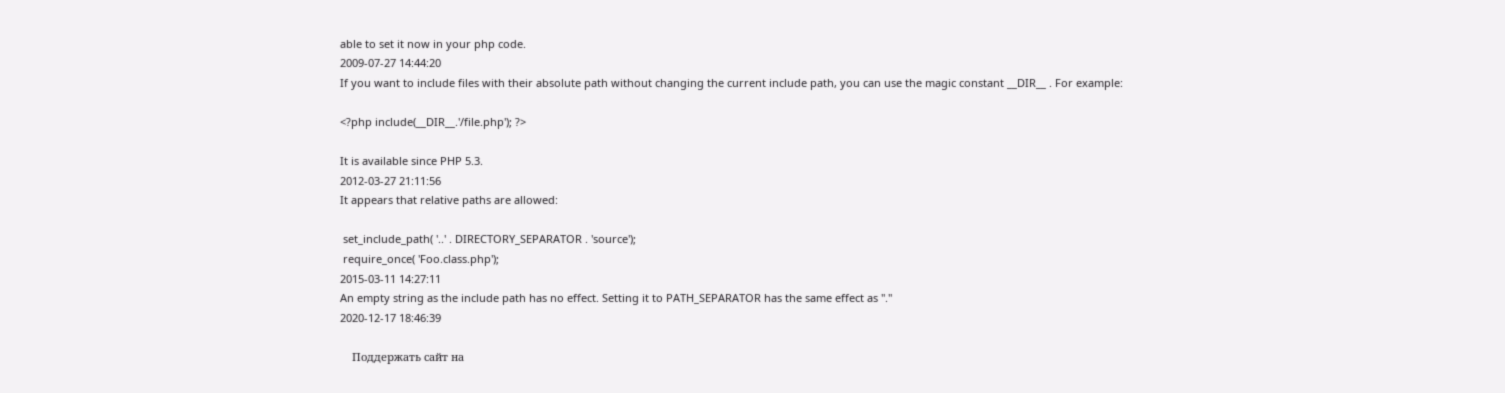able to set it now in your php code.
2009-07-27 14:44:20
If you want to include files with their absolute path without changing the current include path, you can use the magic constant __DIR__ . For example:

<?php include(__DIR__.'/file.php'); ?>

It is available since PHP 5.3.
2012-03-27 21:11:56
It appears that relative paths are allowed:

 set_include_path( '..' . DIRECTORY_SEPARATOR . 'source');
 require_once( 'Foo.class.php');
2015-03-11 14:27:11
An empty string as the include path has no effect. Setting it to PATH_SEPARATOR has the same effect as "."
2020-12-17 18:46:39

    Поддержать сайт на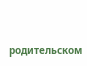родительском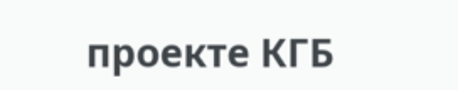проекте КГБ